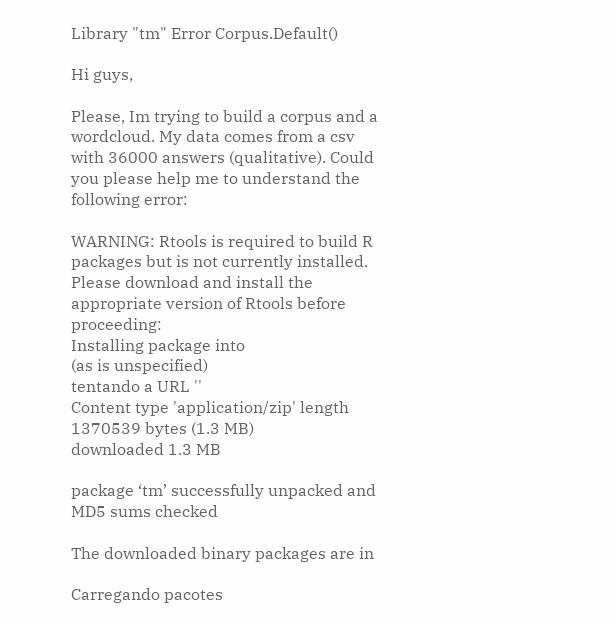Library "tm" Error Corpus.Default()

Hi guys,

Please, Im trying to build a corpus and a wordcloud. My data comes from a csv with 36000 answers (qualitative). Could you please help me to understand the following error:

WARNING: Rtools is required to build R packages but is not currently installed. Please download and install the appropriate version of Rtools before proceeding:
Installing package into
(as is unspecified)
tentando a URL ''
Content type 'application/zip' length 1370539 bytes (1.3 MB)
downloaded 1.3 MB

package ‘tm’ successfully unpacked and MD5 sums checked

The downloaded binary packages are in

Carregando pacotes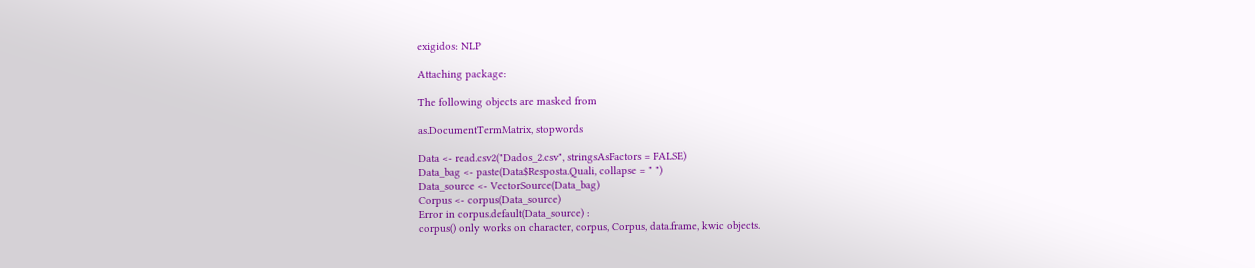exigidos: NLP

Attaching package:

The following objects are masked from

as.DocumentTermMatrix, stopwords

Data <- read.csv2("Dados_2.csv", stringsAsFactors = FALSE)
Data_bag <- paste(Data$Resposta.Quali, collapse = " ")
Data_source <- VectorSource(Data_bag)
Corpus <- corpus(Data_source)
Error in corpus.default(Data_source) :
corpus() only works on character, corpus, Corpus, data.frame, kwic objects.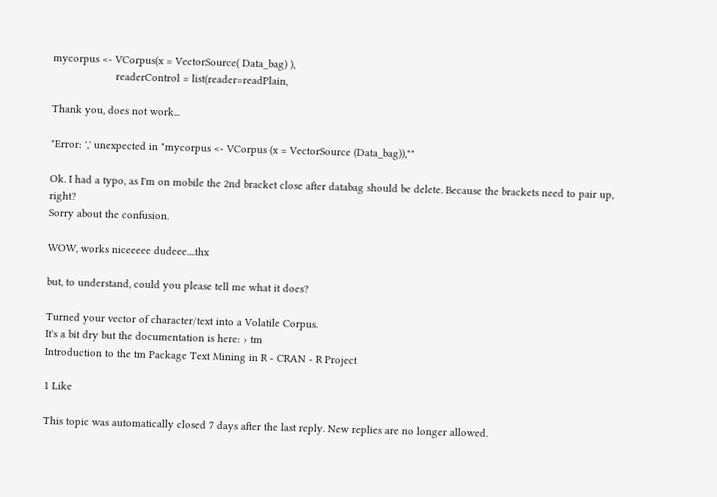mycorpus <- VCorpus(x = VectorSource( Data_bag) ),
                     readerControl = list(reader=readPlain,

Thank you, does not work...

"Error: ',' unexpected in "mycorpus <- VCorpus (x = VectorSource (Data_bag)),""

Ok. I had a typo, as I'm on mobile the 2nd bracket close after databag should be delete. Because the brackets need to pair up, right?
Sorry about the confusion.

WOW, works niceeeee dudeee....thx

but, to understand, could you please tell me what it does?

Turned your vector of character/text into a Volatile Corpus.
It's a bit dry but the documentation is here: › tm
Introduction to the tm Package Text Mining in R - CRAN - R Project

1 Like

This topic was automatically closed 7 days after the last reply. New replies are no longer allowed.